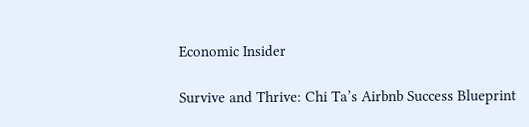Economic Insider

Survive and Thrive: Chi Ta’s Airbnb Success Blueprint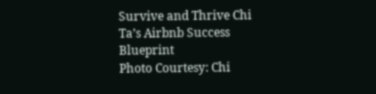Survive and Thrive Chi Ta’s Airbnb Success Blueprint
Photo Courtesy: Chi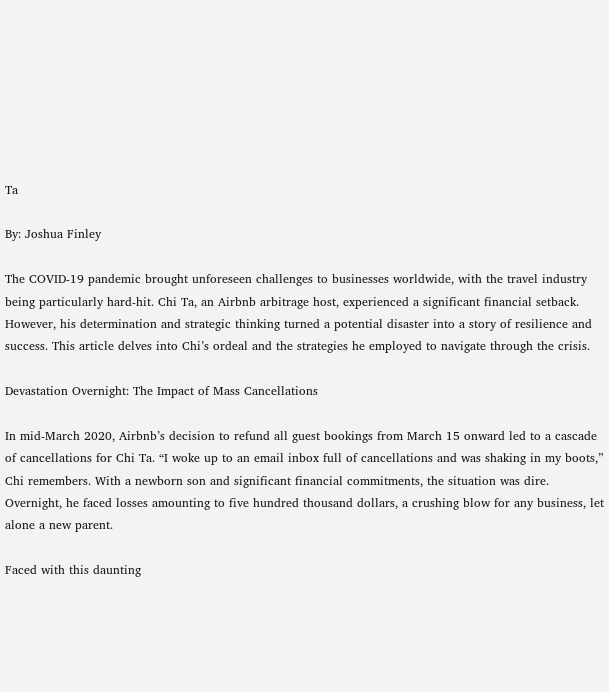Ta

By: Joshua Finley

The COVID-19 pandemic brought unforeseen challenges to businesses worldwide, with the travel industry being particularly hard-hit. Chi Ta, an Airbnb arbitrage host, experienced a significant financial setback. However, his determination and strategic thinking turned a potential disaster into a story of resilience and success. This article delves into Chi’s ordeal and the strategies he employed to navigate through the crisis.

Devastation Overnight: The Impact of Mass Cancellations

In mid-March 2020, Airbnb’s decision to refund all guest bookings from March 15 onward led to a cascade of cancellations for Chi Ta. “I woke up to an email inbox full of cancellations and was shaking in my boots,” Chi remembers. With a newborn son and significant financial commitments, the situation was dire. Overnight, he faced losses amounting to five hundred thousand dollars, a crushing blow for any business, let alone a new parent.

Faced with this daunting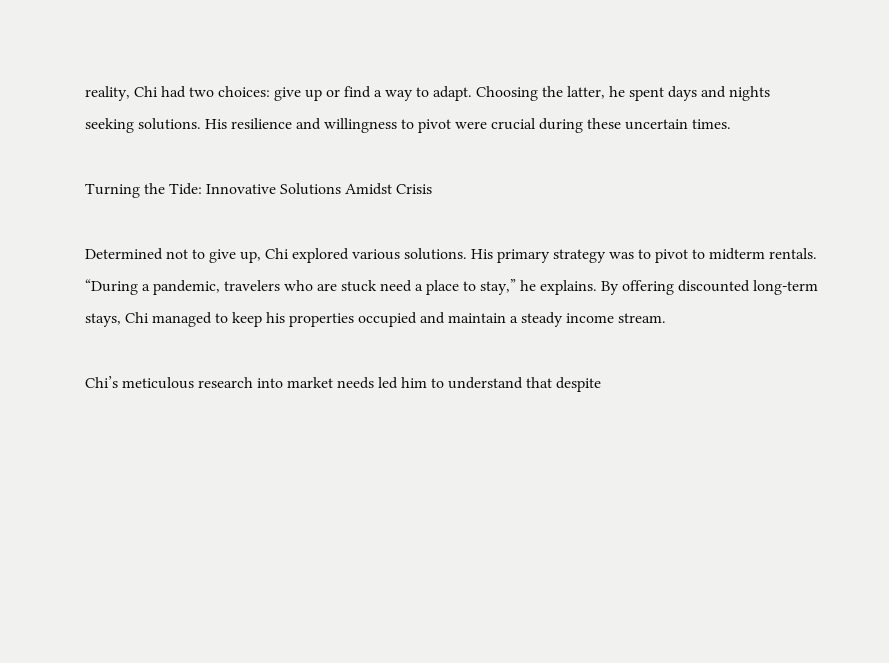reality, Chi had two choices: give up or find a way to adapt. Choosing the latter, he spent days and nights seeking solutions. His resilience and willingness to pivot were crucial during these uncertain times.

Turning the Tide: Innovative Solutions Amidst Crisis

Determined not to give up, Chi explored various solutions. His primary strategy was to pivot to midterm rentals. “During a pandemic, travelers who are stuck need a place to stay,” he explains. By offering discounted long-term stays, Chi managed to keep his properties occupied and maintain a steady income stream.

Chi’s meticulous research into market needs led him to understand that despite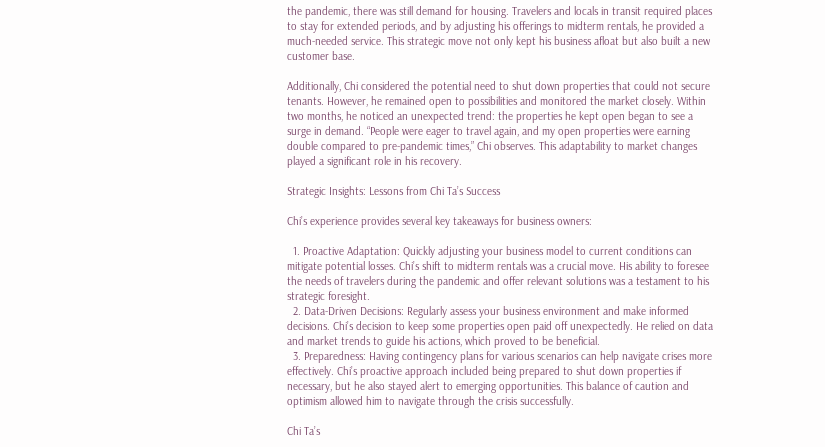the pandemic, there was still demand for housing. Travelers and locals in transit required places to stay for extended periods, and by adjusting his offerings to midterm rentals, he provided a much-needed service. This strategic move not only kept his business afloat but also built a new customer base.

Additionally, Chi considered the potential need to shut down properties that could not secure tenants. However, he remained open to possibilities and monitored the market closely. Within two months, he noticed an unexpected trend: the properties he kept open began to see a surge in demand. “People were eager to travel again, and my open properties were earning double compared to pre-pandemic times,” Chi observes. This adaptability to market changes played a significant role in his recovery.

Strategic Insights: Lessons from Chi Ta’s Success

Chi’s experience provides several key takeaways for business owners:

  1. Proactive Adaptation: Quickly adjusting your business model to current conditions can mitigate potential losses. Chi’s shift to midterm rentals was a crucial move. His ability to foresee the needs of travelers during the pandemic and offer relevant solutions was a testament to his strategic foresight.
  2. Data-Driven Decisions: Regularly assess your business environment and make informed decisions. Chi’s decision to keep some properties open paid off unexpectedly. He relied on data and market trends to guide his actions, which proved to be beneficial.
  3. Preparedness: Having contingency plans for various scenarios can help navigate crises more effectively. Chi’s proactive approach included being prepared to shut down properties if necessary, but he also stayed alert to emerging opportunities. This balance of caution and optimism allowed him to navigate through the crisis successfully.

Chi Ta’s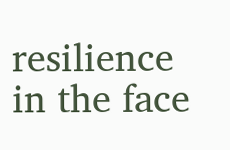resilience in the face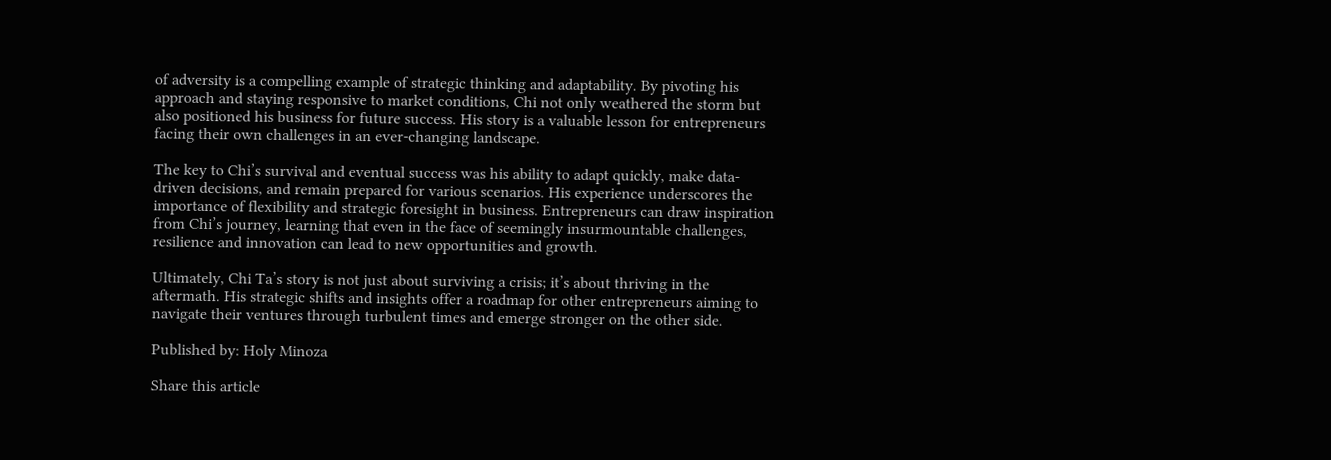of adversity is a compelling example of strategic thinking and adaptability. By pivoting his approach and staying responsive to market conditions, Chi not only weathered the storm but also positioned his business for future success. His story is a valuable lesson for entrepreneurs facing their own challenges in an ever-changing landscape.

The key to Chi’s survival and eventual success was his ability to adapt quickly, make data-driven decisions, and remain prepared for various scenarios. His experience underscores the importance of flexibility and strategic foresight in business. Entrepreneurs can draw inspiration from Chi’s journey, learning that even in the face of seemingly insurmountable challenges, resilience and innovation can lead to new opportunities and growth.

Ultimately, Chi Ta’s story is not just about surviving a crisis; it’s about thriving in the aftermath. His strategic shifts and insights offer a roadmap for other entrepreneurs aiming to navigate their ventures through turbulent times and emerge stronger on the other side.

Published by: Holy Minoza

Share this article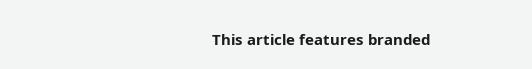This article features branded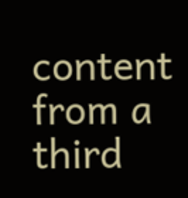content from a third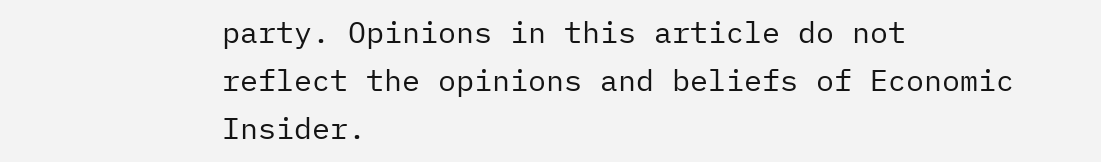party. Opinions in this article do not reflect the opinions and beliefs of Economic Insider.